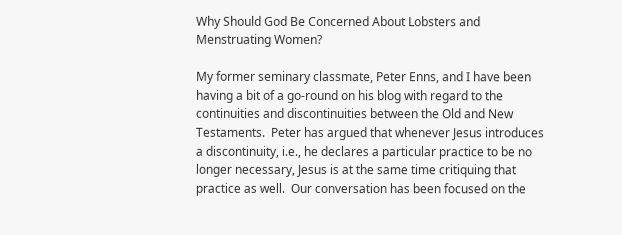Why Should God Be Concerned About Lobsters and Menstruating Women?

My former seminary classmate, Peter Enns, and I have been having a bit of a go-round on his blog with regard to the continuities and discontinuities between the Old and New Testaments.  Peter has argued that whenever Jesus introduces a discontinuity, i.e., he declares a particular practice to be no longer necessary, Jesus is at the same time critiquing that practice as well.  Our conversation has been focused on the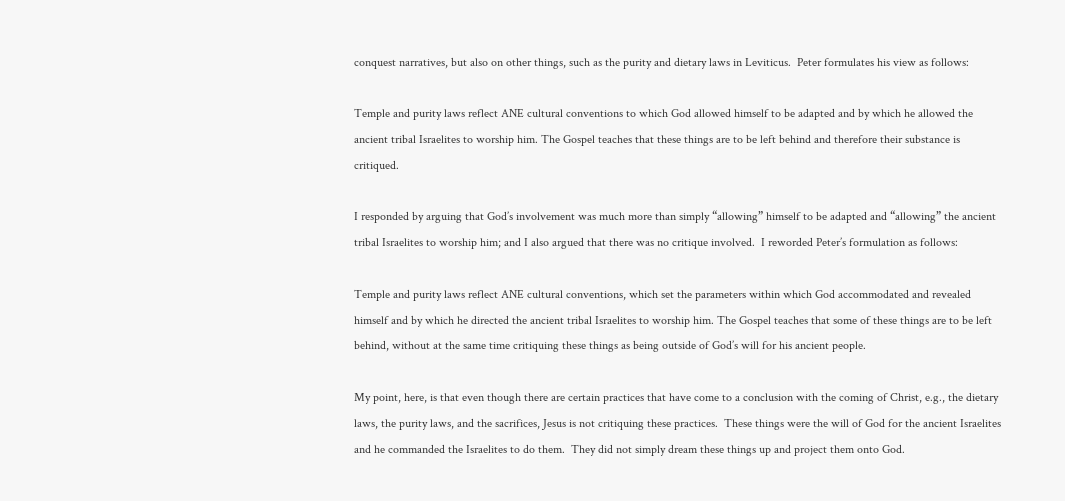conquest narratives, but also on other things, such as the purity and dietary laws in Leviticus.  Peter formulates his view as follows:

Temple and purity laws reflect ANE cultural conventions to which God allowed himself to be adapted and by which he allowed the ancient tribal Israelites to worship him. The Gospel teaches that these things are to be left behind and therefore their substance is critiqued.

I responded by arguing that God’s involvement was much more than simply “allowing” himself to be adapted and “allowing” the ancient tribal Israelites to worship him; and I also argued that there was no critique involved.  I reworded Peter’s formulation as follows:

Temple and purity laws reflect ANE cultural conventions, which set the parameters within which God accommodated and revealed himself and by which he directed the ancient tribal Israelites to worship him. The Gospel teaches that some of these things are to be left behind, without at the same time critiquing these things as being outside of God’s will for his ancient people.

My point, here, is that even though there are certain practices that have come to a conclusion with the coming of Christ, e.g., the dietary laws, the purity laws, and the sacrifices, Jesus is not critiquing these practices.  These things were the will of God for the ancient Israelites and he commanded the Israelites to do them.  They did not simply dream these things up and project them onto God.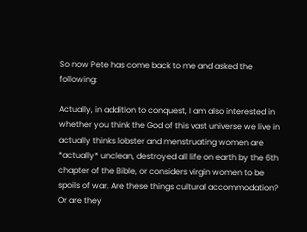So now Pete has come back to me and asked the following:

Actually, in addition to conquest, I am also interested in whether you think the God of this vast universe we live in actually thinks lobster and menstruating women are *actually* unclean, destroyed all life on earth by the 6th chapter of the Bible, or considers virgin women to be spoils of war. Are these things cultural accommodation? Or are they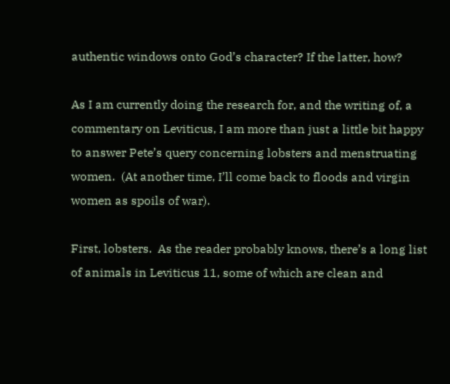authentic windows onto God’s character? If the latter, how?

As I am currently doing the research for, and the writing of, a commentary on Leviticus, I am more than just a little bit happy to answer Pete’s query concerning lobsters and menstruating women.  (At another time, I’ll come back to floods and virgin women as spoils of war).

First, lobsters.  As the reader probably knows, there’s a long list of animals in Leviticus 11, some of which are clean and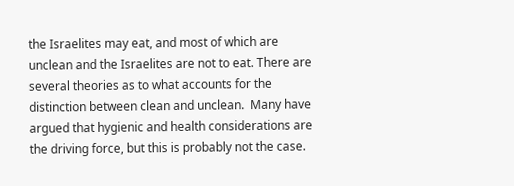the Israelites may eat, and most of which are unclean and the Israelites are not to eat. There are several theories as to what accounts for the distinction between clean and unclean.  Many have argued that hygienic and health considerations are the driving force, but this is probably not the case.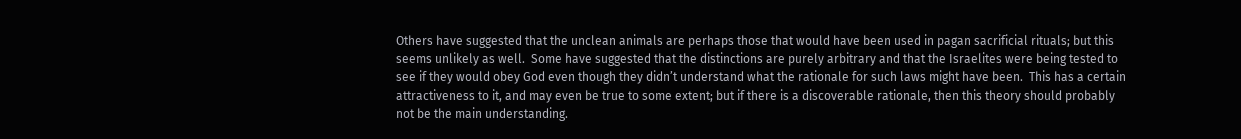Others have suggested that the unclean animals are perhaps those that would have been used in pagan sacrificial rituals; but this seems unlikely as well.  Some have suggested that the distinctions are purely arbitrary and that the Israelites were being tested to see if they would obey God even though they didn’t understand what the rationale for such laws might have been.  This has a certain attractiveness to it, and may even be true to some extent; but if there is a discoverable rationale, then this theory should probably not be the main understanding.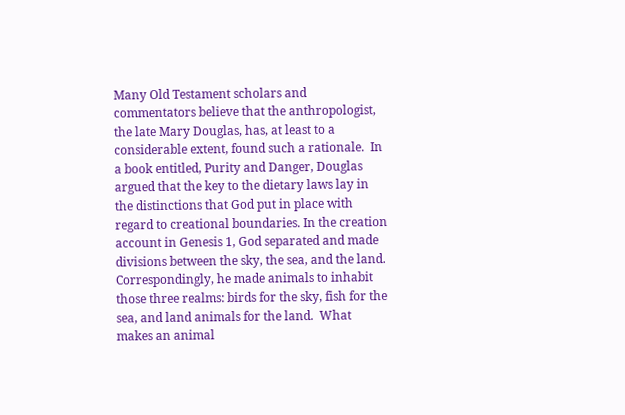Many Old Testament scholars and commentators believe that the anthropologist, the late Mary Douglas, has, at least to a considerable extent, found such a rationale.  In a book entitled, Purity and Danger, Douglas argued that the key to the dietary laws lay in the distinctions that God put in place with regard to creational boundaries. In the creation account in Genesis 1, God separated and made divisions between the sky, the sea, and the land.  Correspondingly, he made animals to inhabit those three realms: birds for the sky, fish for the sea, and land animals for the land.  What makes an animal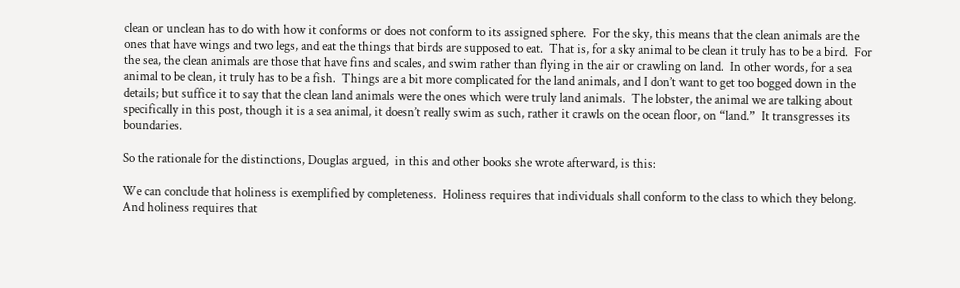clean or unclean has to do with how it conforms or does not conform to its assigned sphere.  For the sky, this means that the clean animals are the ones that have wings and two legs, and eat the things that birds are supposed to eat.  That is, for a sky animal to be clean it truly has to be a bird.  For the sea, the clean animals are those that have fins and scales, and swim rather than flying in the air or crawling on land.  In other words, for a sea animal to be clean, it truly has to be a fish.  Things are a bit more complicated for the land animals, and I don’t want to get too bogged down in the details; but suffice it to say that the clean land animals were the ones which were truly land animals.  The lobster, the animal we are talking about specifically in this post, though it is a sea animal, it doesn’t really swim as such, rather it crawls on the ocean floor, on “land.”  It transgresses its boundaries.

So the rationale for the distinctions, Douglas argued,  in this and other books she wrote afterward, is this:

We can conclude that holiness is exemplified by completeness.  Holiness requires that individuals shall conform to the class to which they belong.  And holiness requires that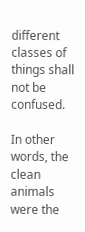different classes of things shall not be confused.

In other words, the clean animals were the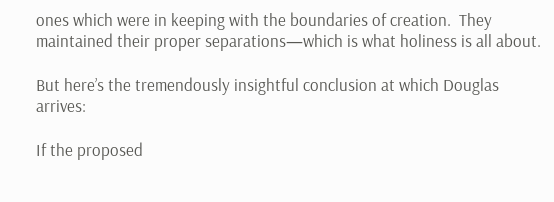ones which were in keeping with the boundaries of creation.  They maintained their proper separations—which is what holiness is all about.

But here’s the tremendously insightful conclusion at which Douglas arrives:

If the proposed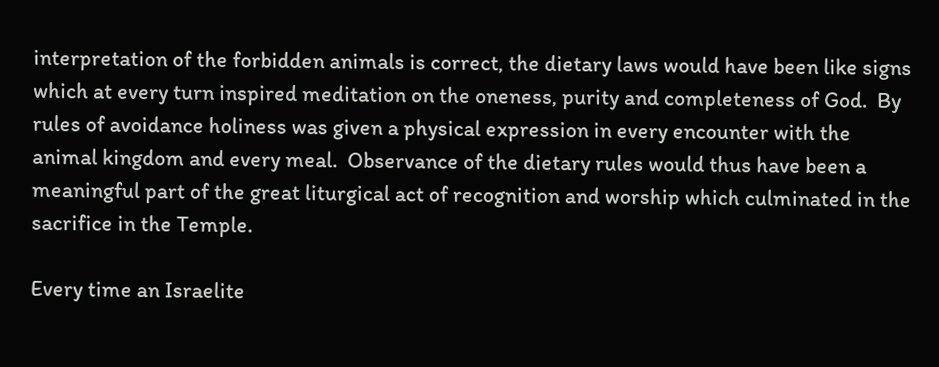interpretation of the forbidden animals is correct, the dietary laws would have been like signs which at every turn inspired meditation on the oneness, purity and completeness of God.  By rules of avoidance holiness was given a physical expression in every encounter with the animal kingdom and every meal.  Observance of the dietary rules would thus have been a meaningful part of the great liturgical act of recognition and worship which culminated in the sacrifice in the Temple.

Every time an Israelite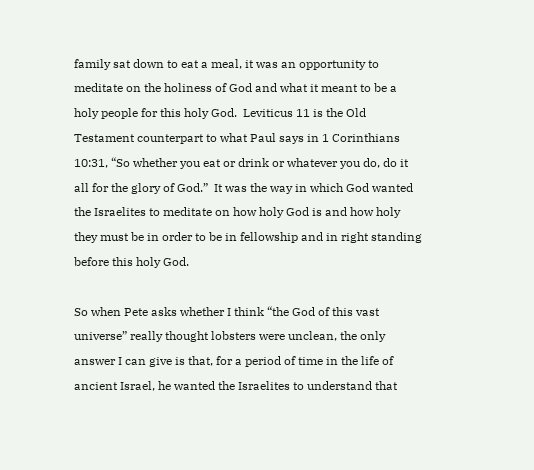family sat down to eat a meal, it was an opportunity to meditate on the holiness of God and what it meant to be a holy people for this holy God.  Leviticus 11 is the Old Testament counterpart to what Paul says in 1 Corinthians 10:31, “So whether you eat or drink or whatever you do, do it all for the glory of God.”  It was the way in which God wanted the Israelites to meditate on how holy God is and how holy they must be in order to be in fellowship and in right standing before this holy God.

So when Pete asks whether I think “the God of this vast universe” really thought lobsters were unclean, the only answer I can give is that, for a period of time in the life of ancient Israel, he wanted the Israelites to understand that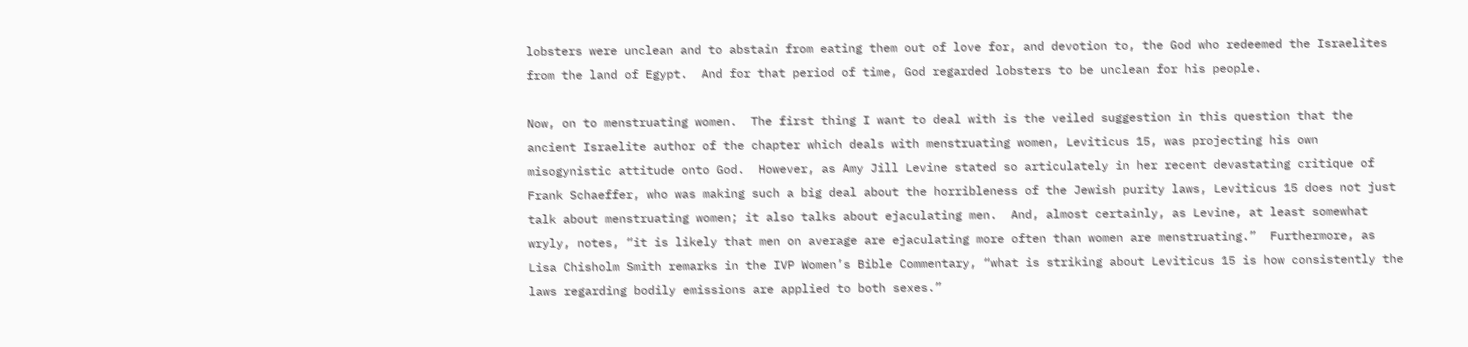lobsters were unclean and to abstain from eating them out of love for, and devotion to, the God who redeemed the Israelites from the land of Egypt.  And for that period of time, God regarded lobsters to be unclean for his people.

Now, on to menstruating women.  The first thing I want to deal with is the veiled suggestion in this question that the ancient Israelite author of the chapter which deals with menstruating women, Leviticus 15, was projecting his own misogynistic attitude onto God.  However, as Amy Jill Levine stated so articulately in her recent devastating critique of Frank Schaeffer, who was making such a big deal about the horribleness of the Jewish purity laws, Leviticus 15 does not just talk about menstruating women; it also talks about ejaculating men.  And, almost certainly, as Levine, at least somewhat wryly, notes, “it is likely that men on average are ejaculating more often than women are menstruating.”  Furthermore, as Lisa Chisholm Smith remarks in the IVP Women’s Bible Commentary, “what is striking about Leviticus 15 is how consistently the laws regarding bodily emissions are applied to both sexes.”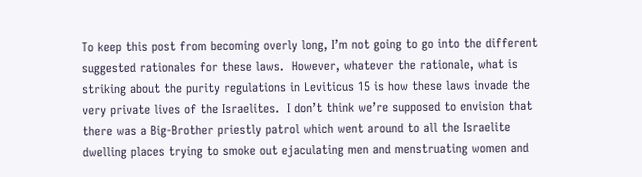To keep this post from becoming overly long, I’m not going to go into the different suggested rationales for these laws.  However, whatever the rationale, what is striking about the purity regulations in Leviticus 15 is how these laws invade the very private lives of the Israelites.  I don’t think we’re supposed to envision that there was a Big-Brother priestly patrol which went around to all the Israelite dwelling places trying to smoke out ejaculating men and menstruating women and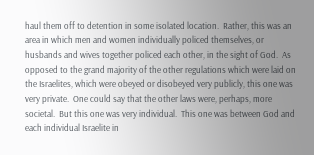haul them off to detention in some isolated location.  Rather, this was an area in which men and women individually policed themselves, or husbands and wives together policed each other, in the sight of God.  As opposed to the grand majority of the other regulations which were laid on the Israelites, which were obeyed or disobeyed very publicly, this one was very private.  One could say that the other laws were, perhaps, more societal.  But this one was very individual.  This one was between God and each individual Israelite in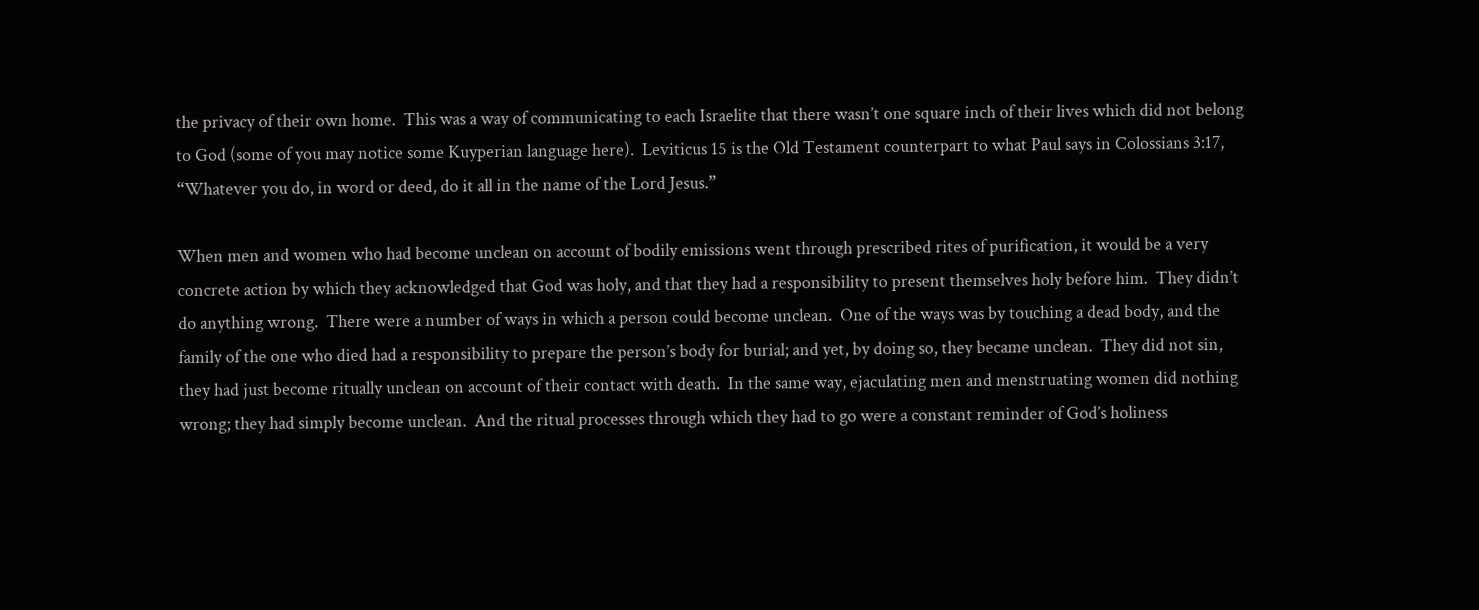the privacy of their own home.  This was a way of communicating to each Israelite that there wasn’t one square inch of their lives which did not belong to God (some of you may notice some Kuyperian language here).  Leviticus 15 is the Old Testament counterpart to what Paul says in Colossians 3:17, “Whatever you do, in word or deed, do it all in the name of the Lord Jesus.”

When men and women who had become unclean on account of bodily emissions went through prescribed rites of purification, it would be a very concrete action by which they acknowledged that God was holy, and that they had a responsibility to present themselves holy before him.  They didn’t do anything wrong.  There were a number of ways in which a person could become unclean.  One of the ways was by touching a dead body, and the family of the one who died had a responsibility to prepare the person’s body for burial; and yet, by doing so, they became unclean.  They did not sin, they had just become ritually unclean on account of their contact with death.  In the same way, ejaculating men and menstruating women did nothing wrong; they had simply become unclean.  And the ritual processes through which they had to go were a constant reminder of God’s holiness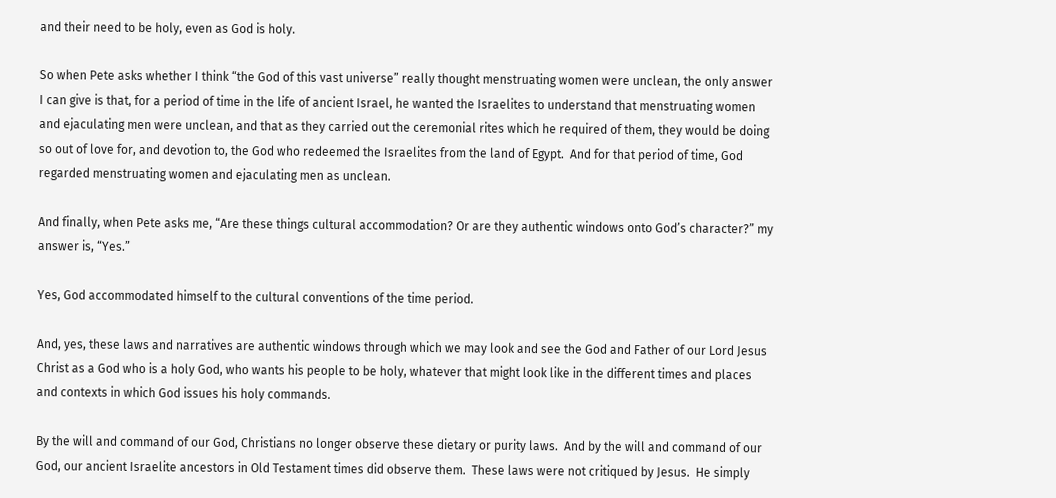and their need to be holy, even as God is holy.

So when Pete asks whether I think “the God of this vast universe” really thought menstruating women were unclean, the only answer I can give is that, for a period of time in the life of ancient Israel, he wanted the Israelites to understand that menstruating women and ejaculating men were unclean, and that as they carried out the ceremonial rites which he required of them, they would be doing so out of love for, and devotion to, the God who redeemed the Israelites from the land of Egypt.  And for that period of time, God regarded menstruating women and ejaculating men as unclean.

And finally, when Pete asks me, “Are these things cultural accommodation? Or are they authentic windows onto God’s character?” my answer is, “Yes.”

Yes, God accommodated himself to the cultural conventions of the time period.

And, yes, these laws and narratives are authentic windows through which we may look and see the God and Father of our Lord Jesus Christ as a God who is a holy God, who wants his people to be holy, whatever that might look like in the different times and places and contexts in which God issues his holy commands.

By the will and command of our God, Christians no longer observe these dietary or purity laws.  And by the will and command of our God, our ancient Israelite ancestors in Old Testament times did observe them.  These laws were not critiqued by Jesus.  He simply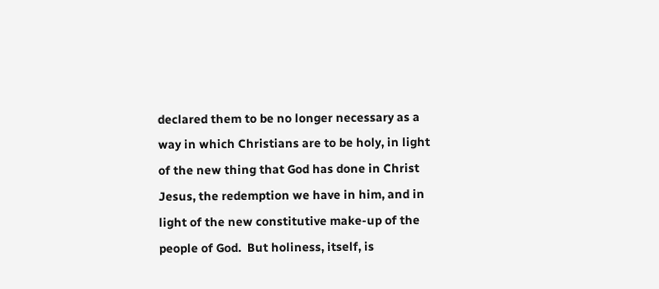declared them to be no longer necessary as a way in which Christians are to be holy, in light of the new thing that God has done in Christ Jesus, the redemption we have in him, and in light of the new constitutive make-up of the people of God.  But holiness, itself, is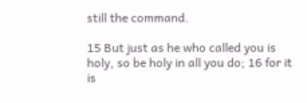still the command.

15 But just as he who called you is holy, so be holy in all you do; 16 for it is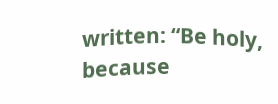written: “Be holy, because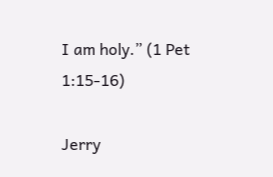I am holy.” (1 Pet 1:15-16)

Jerry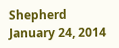Shepherd
January 24, 2014